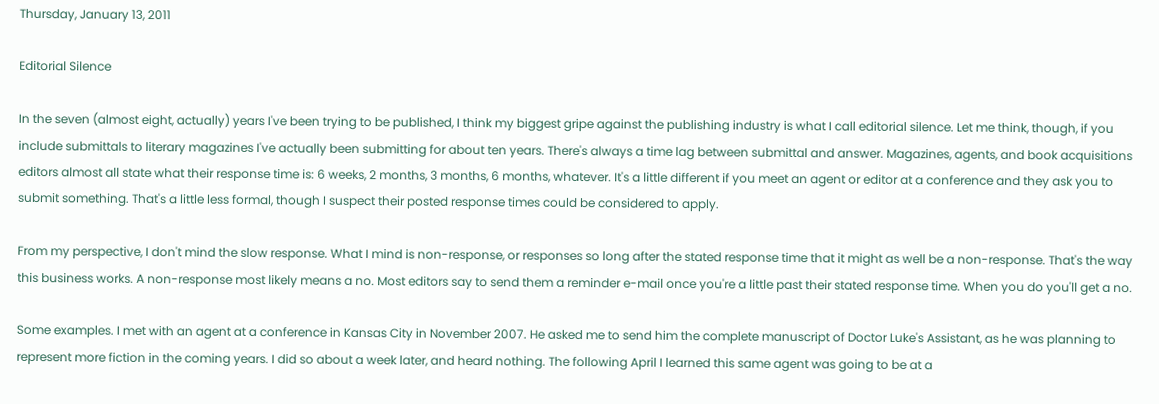Thursday, January 13, 2011

Editorial Silence

In the seven (almost eight, actually) years I've been trying to be published, I think my biggest gripe against the publishing industry is what I call editorial silence. Let me think, though, if you include submittals to literary magazines I've actually been submitting for about ten years. There's always a time lag between submittal and answer. Magazines, agents, and book acquisitions editors almost all state what their response time is: 6 weeks, 2 months, 3 months, 6 months, whatever. It's a little different if you meet an agent or editor at a conference and they ask you to submit something. That's a little less formal, though I suspect their posted response times could be considered to apply.

From my perspective, I don't mind the slow response. What I mind is non-response, or responses so long after the stated response time that it might as well be a non-response. That's the way this business works. A non-response most likely means a no. Most editors say to send them a reminder e-mail once you're a little past their stated response time. When you do you'll get a no.

Some examples. I met with an agent at a conference in Kansas City in November 2007. He asked me to send him the complete manuscript of Doctor Luke's Assistant, as he was planning to represent more fiction in the coming years. I did so about a week later, and heard nothing. The following April I learned this same agent was going to be at a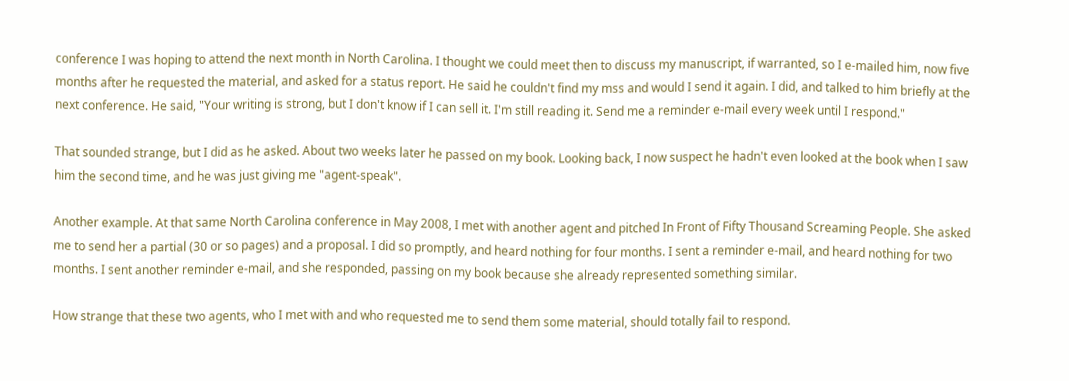conference I was hoping to attend the next month in North Carolina. I thought we could meet then to discuss my manuscript, if warranted, so I e-mailed him, now five months after he requested the material, and asked for a status report. He said he couldn't find my mss and would I send it again. I did, and talked to him briefly at the next conference. He said, "Your writing is strong, but I don't know if I can sell it. I'm still reading it. Send me a reminder e-mail every week until I respond."

That sounded strange, but I did as he asked. About two weeks later he passed on my book. Looking back, I now suspect he hadn't even looked at the book when I saw him the second time, and he was just giving me "agent-speak".

Another example. At that same North Carolina conference in May 2008, I met with another agent and pitched In Front of Fifty Thousand Screaming People. She asked me to send her a partial (30 or so pages) and a proposal. I did so promptly, and heard nothing for four months. I sent a reminder e-mail, and heard nothing for two months. I sent another reminder e-mail, and she responded, passing on my book because she already represented something similar.

How strange that these two agents, who I met with and who requested me to send them some material, should totally fail to respond.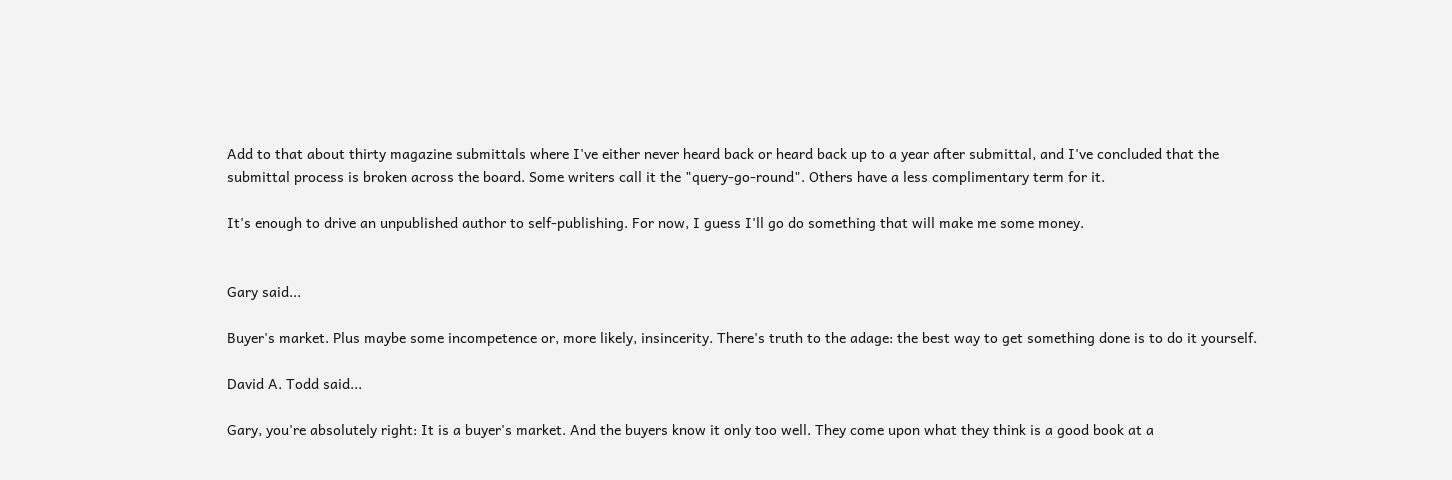Add to that about thirty magazine submittals where I've either never heard back or heard back up to a year after submittal, and I've concluded that the submittal process is broken across the board. Some writers call it the "query-go-round". Others have a less complimentary term for it.

It's enough to drive an unpublished author to self-publishing. For now, I guess I'll go do something that will make me some money.


Gary said...

Buyer's market. Plus maybe some incompetence or, more likely, insincerity. There's truth to the adage: the best way to get something done is to do it yourself.

David A. Todd said...

Gary, you're absolutely right: It is a buyer's market. And the buyers know it only too well. They come upon what they think is a good book at a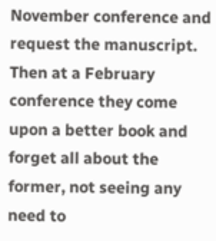November conference and request the manuscript. Then at a February conference they come upon a better book and forget all about the former, not seeing any need to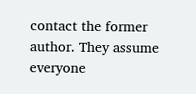contact the former author. They assume everyone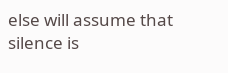else will assume that silence is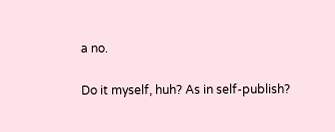a no.

Do it myself, huh? As in self-publish?